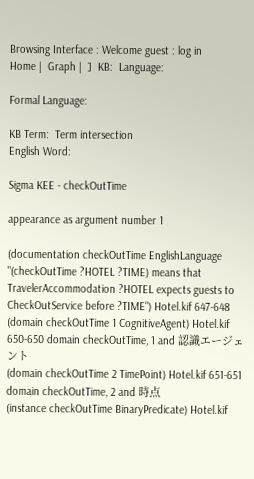Browsing Interface : Welcome guest : log in
Home |  Graph |  ]  KB:  Language:

Formal Language:

KB Term:  Term intersection
English Word:

Sigma KEE - checkOutTime

appearance as argument number 1

(documentation checkOutTime EnglishLanguage "(checkOutTime ?HOTEL ?TIME) means that TravelerAccommodation ?HOTEL expects guests to CheckOutService before ?TIME") Hotel.kif 647-648
(domain checkOutTime 1 CognitiveAgent) Hotel.kif 650-650 domain checkOutTime, 1 and 認識エージェント
(domain checkOutTime 2 TimePoint) Hotel.kif 651-651 domain checkOutTime, 2 and 時点
(instance checkOutTime BinaryPredicate) Hotel.kif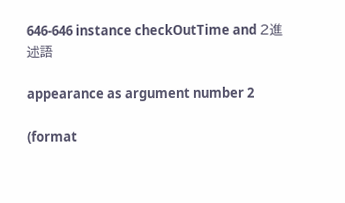646-646 instance checkOutTime and 2進述語

appearance as argument number 2

(format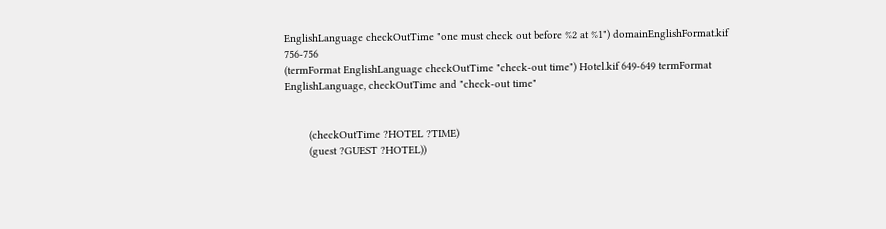EnglishLanguage checkOutTime "one must check out before %2 at %1") domainEnglishFormat.kif 756-756
(termFormat EnglishLanguage checkOutTime "check-out time") Hotel.kif 649-649 termFormat EnglishLanguage, checkOutTime and "check-out time"


        (checkOutTime ?HOTEL ?TIME)
        (guest ?GUEST ?HOTEL))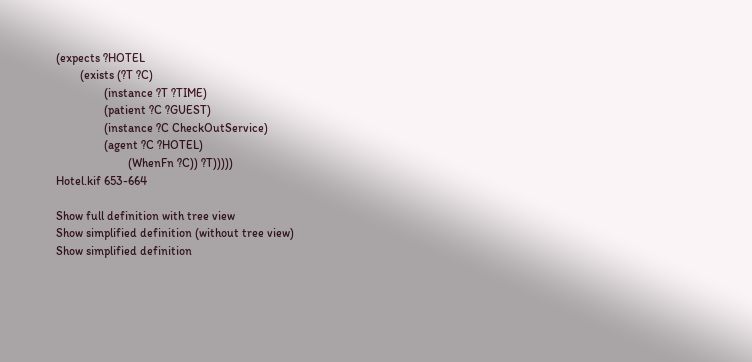(expects ?HOTEL
        (exists (?T ?C)
                (instance ?T ?TIME)
                (patient ?C ?GUEST)
                (instance ?C CheckOutService)
                (agent ?C ?HOTEL)
                        (WhenFn ?C)) ?T)))))
Hotel.kif 653-664

Show full definition with tree view
Show simplified definition (without tree view)
Show simplified definition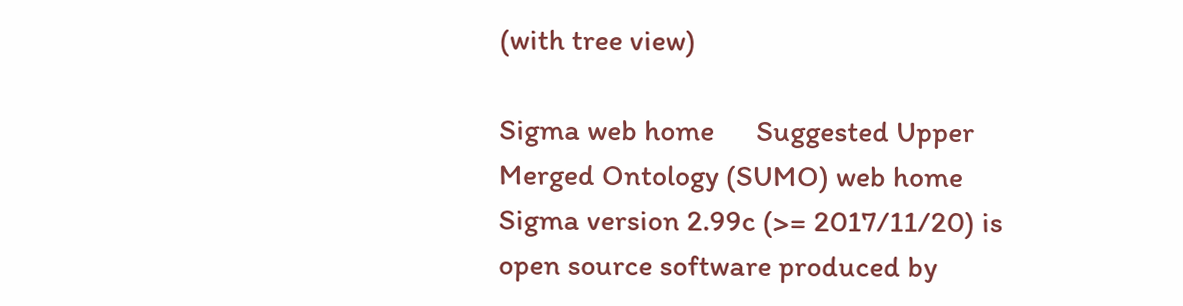(with tree view)

Sigma web home      Suggested Upper Merged Ontology (SUMO) web home
Sigma version 2.99c (>= 2017/11/20) is open source software produced by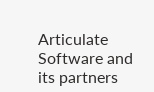Articulate Software and its partners